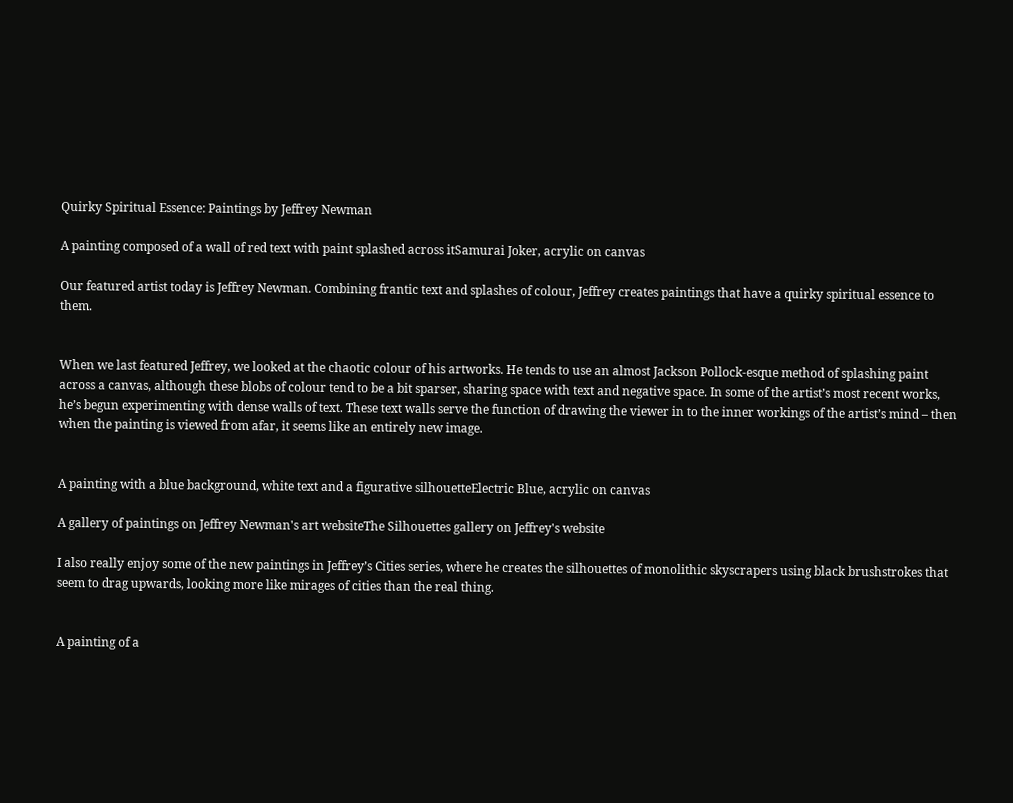Quirky Spiritual Essence: Paintings by Jeffrey Newman

A painting composed of a wall of red text with paint splashed across itSamurai Joker, acrylic on canvas

Our featured artist today is Jeffrey Newman. Combining frantic text and splashes of colour, Jeffrey creates paintings that have a quirky spiritual essence to them.


When we last featured Jeffrey, we looked at the chaotic colour of his artworks. He tends to use an almost Jackson Pollock-esque method of splashing paint across a canvas, although these blobs of colour tend to be a bit sparser, sharing space with text and negative space. In some of the artist’s most recent works, he’s begun experimenting with dense walls of text. These text walls serve the function of drawing the viewer in to the inner workings of the artist’s mind – then when the painting is viewed from afar, it seems like an entirely new image.


A painting with a blue background, white text and a figurative silhouetteElectric Blue, acrylic on canvas

A gallery of paintings on Jeffrey Newman's art websiteThe Silhouettes gallery on Jeffrey's website

I also really enjoy some of the new paintings in Jeffrey’s Cities series, where he creates the silhouettes of monolithic skyscrapers using black brushstrokes that seem to drag upwards, looking more like mirages of cities than the real thing.


A painting of a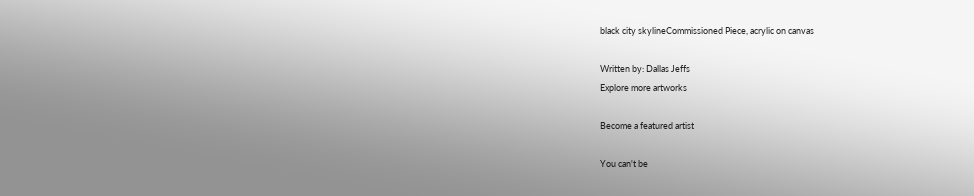black city skylineCommissioned Piece, acrylic on canvas

Written by: Dallas Jeffs
Explore more artworks

Become a featured artist

You can't be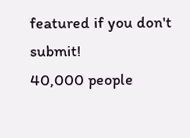featured if you don't submit!
40,000 people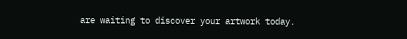are waiting to discover your artwork today.